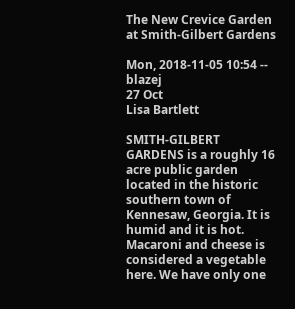The New Crevice Garden at Smith-Gilbert Gardens

Mon, 2018-11-05 10:54 -- blazej
27 Oct
Lisa Bartlett

SMITH-GILBERT GARDENS is a roughly 16 acre public garden located in the historic southern town of Kennesaw, Georgia. It is humid and it is hot. Macaroni and cheese is considered a vegetable here. We have only one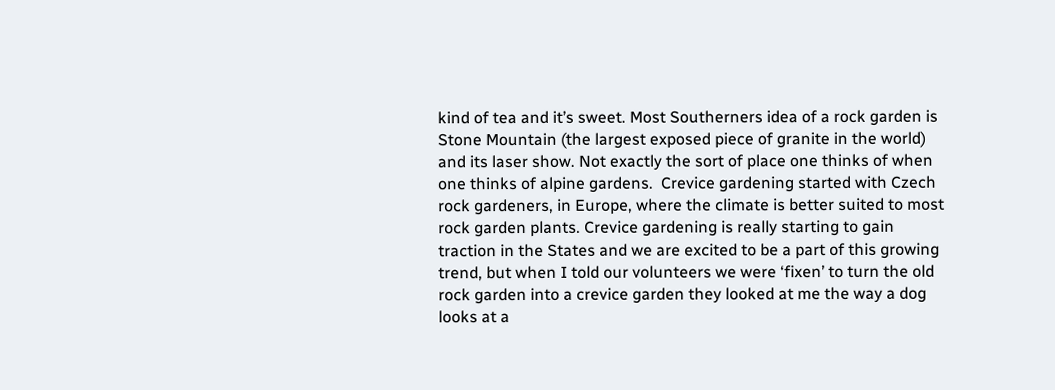kind of tea and it’s sweet. Most Southerners idea of a rock garden is Stone Mountain (the largest exposed piece of granite in the world) and its laser show. Not exactly the sort of place one thinks of when one thinks of alpine gardens.  Crevice gardening started with Czech rock gardeners, in Europe, where the climate is better suited to most rock garden plants. Crevice gardening is really starting to gain traction in the States and we are excited to be a part of this growing trend, but when I told our volunteers we were ‘fixen’ to turn the old rock garden into a crevice garden they looked at me the way a dog looks at a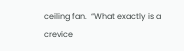ceiling fan.  “What exactly is a crevice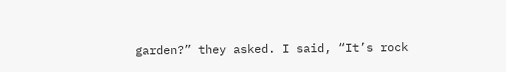garden?” they asked. I said, “It’s rock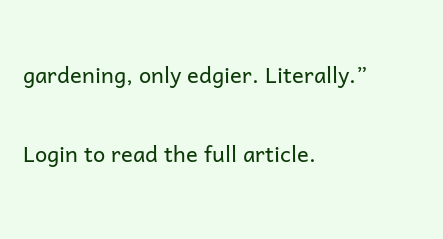gardening, only edgier. Literally.”

Login to read the full article.